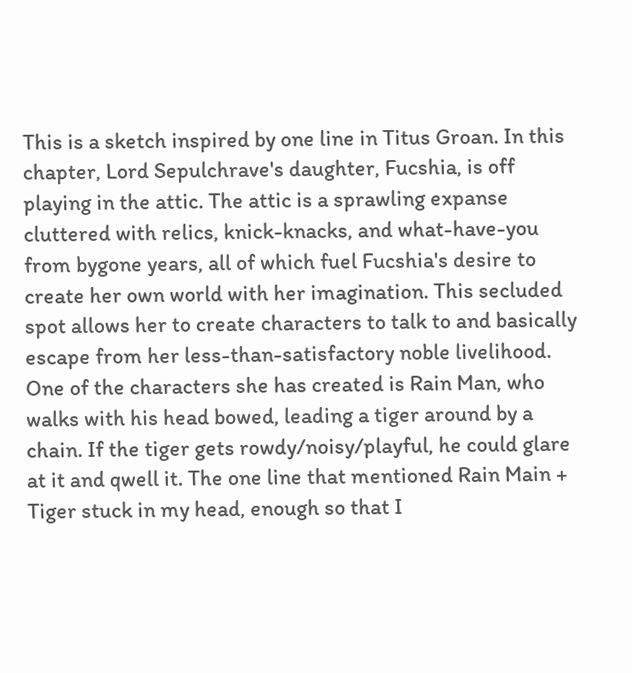This is a sketch inspired by one line in Titus Groan. In this chapter, Lord Sepulchrave's daughter, Fucshia, is off playing in the attic. The attic is a sprawling expanse cluttered with relics, knick-knacks, and what-have-you from bygone years, all of which fuel Fucshia's desire to create her own world with her imagination. This secluded spot allows her to create characters to talk to and basically escape from her less-than-satisfactory noble livelihood. One of the characters she has created is Rain Man, who walks with his head bowed, leading a tiger around by a chain. If the tiger gets rowdy/noisy/playful, he could glare at it and qwell it. The one line that mentioned Rain Main + Tiger stuck in my head, enough so that I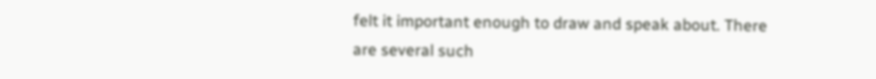felt it important enough to draw and speak about. There are several such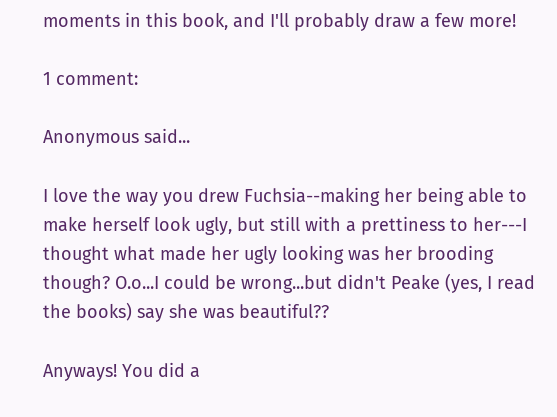moments in this book, and I'll probably draw a few more!

1 comment:

Anonymous said...

I love the way you drew Fuchsia--making her being able to make herself look ugly, but still with a prettiness to her---I thought what made her ugly looking was her brooding though? O.o...I could be wrong...but didn't Peake (yes, I read the books) say she was beautiful??

Anyways! You did a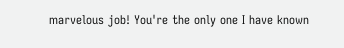marvelous job! You're the only one I have known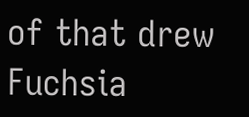of that drew Fuchsia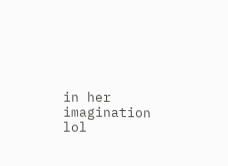in her imagination lol